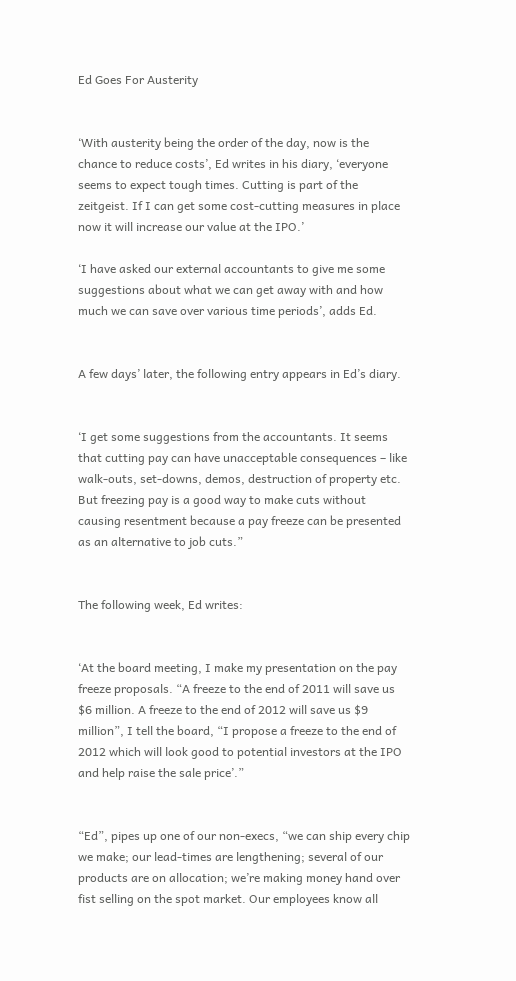Ed Goes For Austerity


‘With austerity being the order of the day, now is the chance to reduce costs’, Ed writes in his diary, ‘everyone seems to expect tough times. Cutting is part of the zeitgeist. If I can get some cost-cutting measures in place now it will increase our value at the IPO.’

‘I have asked our external accountants to give me some suggestions about what we can get away with and how much we can save over various time periods’, adds Ed.


A few days’ later, the following entry appears in Ed’s diary.


‘I get some suggestions from the accountants. It seems that cutting pay can have unacceptable consequences – like walk-outs, set-downs, demos, destruction of property etc. But freezing pay is a good way to make cuts without causing resentment because a pay freeze can be presented as an alternative to job cuts.”


The following week, Ed writes:


‘At the board meeting, I make my presentation on the pay freeze proposals. “A freeze to the end of 2011 will save us $6 million. A freeze to the end of 2012 will save us $9 million”, I tell the board, “I propose a freeze to the end of 2012 which will look good to potential investors at the IPO and help raise the sale price’.”


“Ed”, pipes up one of our non-execs, “we can ship every chip we make; our lead-times are lengthening; several of our products are on allocation; we’re making money hand over fist selling on the spot market. Our employees know all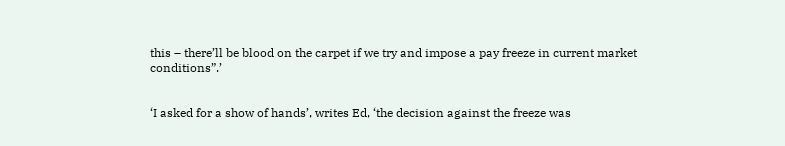this – there’ll be blood on the carpet if we try and impose a pay freeze in current market conditions”.’


‘I asked for a show of hands’, writes Ed, ‘the decision against the freeze was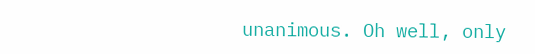unanimous. Oh well, only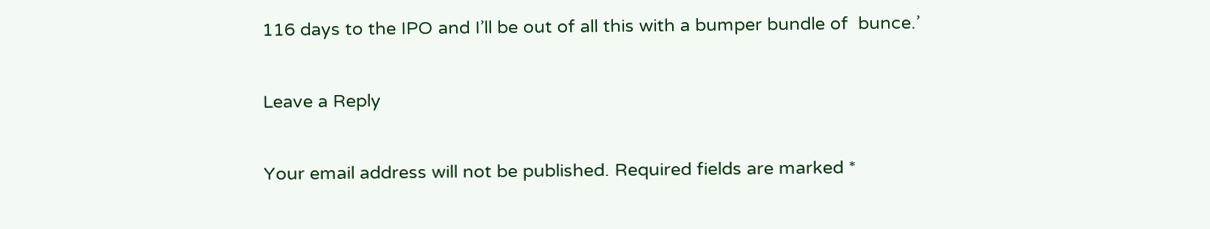116 days to the IPO and I’ll be out of all this with a bumper bundle of  bunce.’

Leave a Reply

Your email address will not be published. Required fields are marked *